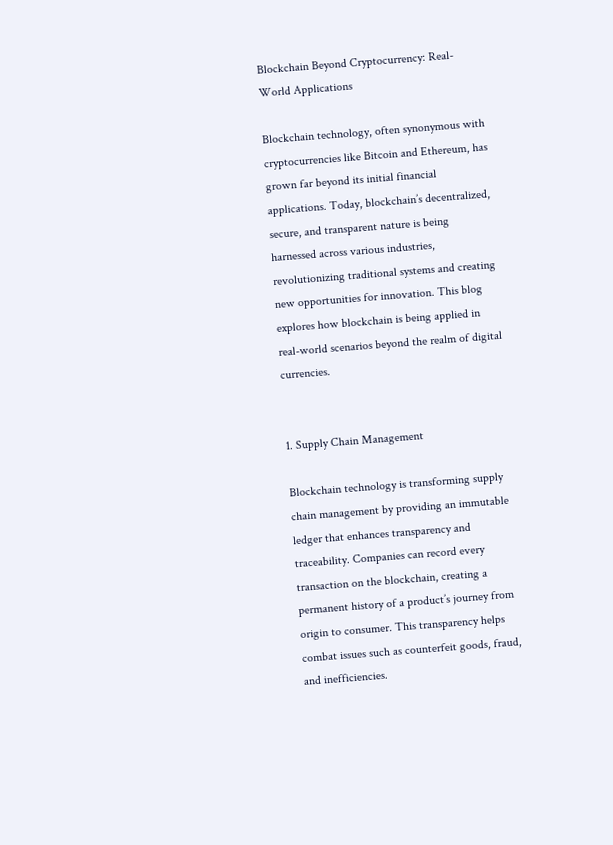Blockchain Beyond Cryptocurrency: Real-World Applications

Blockchain technology, often synonymous with cryptocurrencies like Bitcoin and Ethereum, has grown far beyond its initial financial applications. Today, blockchain’s decentralized, secure, and transparent nature is being harnessed across various industries, revolutionizing traditional systems and creating new opportunities for innovation. This blog explores how blockchain is being applied in real-world scenarios beyond the realm of digital currencies.


1. Supply Chain Management

Blockchain technology is transforming supply chain management by providing an immutable ledger that enhances transparency and traceability. Companies can record every transaction on the blockchain, creating a permanent history of a product’s journey from origin to consumer. This transparency helps combat issues such as counterfeit goods, fraud, and inefficiencies.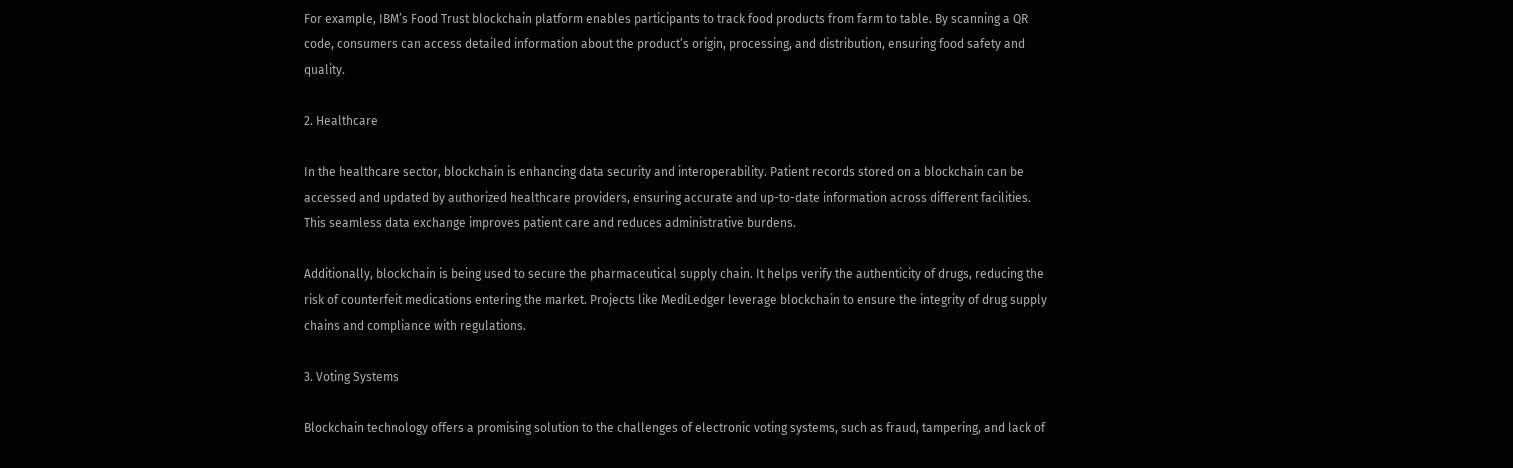For example, IBM’s Food Trust blockchain platform enables participants to track food products from farm to table. By scanning a QR code, consumers can access detailed information about the product’s origin, processing, and distribution, ensuring food safety and quality.

2. Healthcare

In the healthcare sector, blockchain is enhancing data security and interoperability. Patient records stored on a blockchain can be accessed and updated by authorized healthcare providers, ensuring accurate and up-to-date information across different facilities. This seamless data exchange improves patient care and reduces administrative burdens.

Additionally, blockchain is being used to secure the pharmaceutical supply chain. It helps verify the authenticity of drugs, reducing the risk of counterfeit medications entering the market. Projects like MediLedger leverage blockchain to ensure the integrity of drug supply chains and compliance with regulations.

3. Voting Systems

Blockchain technology offers a promising solution to the challenges of electronic voting systems, such as fraud, tampering, and lack of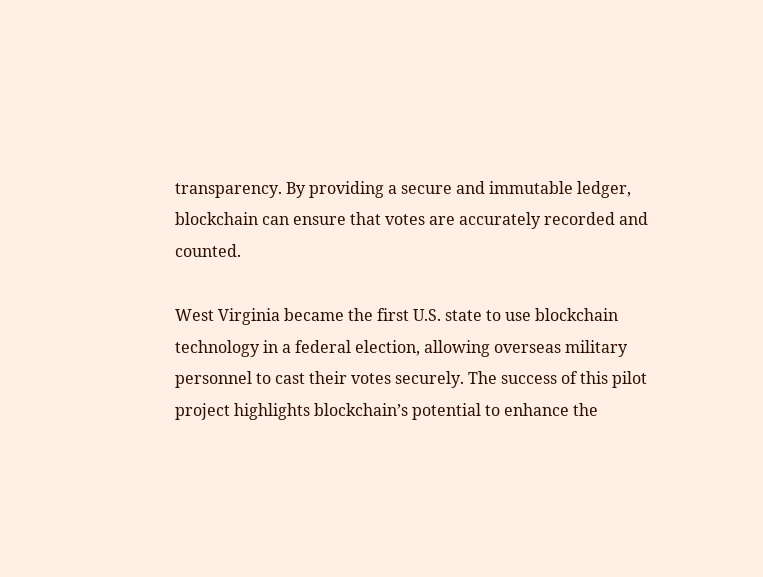transparency. By providing a secure and immutable ledger, blockchain can ensure that votes are accurately recorded and counted.

West Virginia became the first U.S. state to use blockchain technology in a federal election, allowing overseas military personnel to cast their votes securely. The success of this pilot project highlights blockchain’s potential to enhance the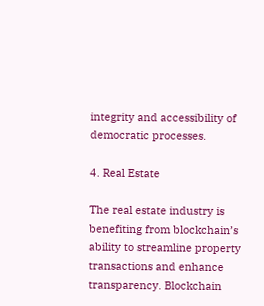integrity and accessibility of democratic processes.

4. Real Estate

The real estate industry is benefiting from blockchain’s ability to streamline property transactions and enhance transparency. Blockchain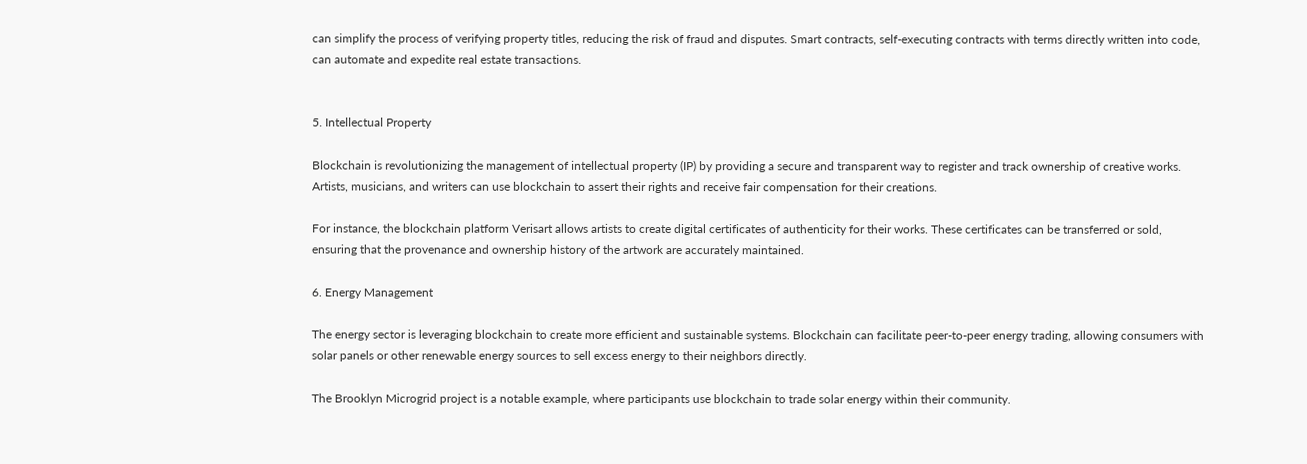can simplify the process of verifying property titles, reducing the risk of fraud and disputes. Smart contracts, self-executing contracts with terms directly written into code, can automate and expedite real estate transactions.


5. Intellectual Property

Blockchain is revolutionizing the management of intellectual property (IP) by providing a secure and transparent way to register and track ownership of creative works. Artists, musicians, and writers can use blockchain to assert their rights and receive fair compensation for their creations.

For instance, the blockchain platform Verisart allows artists to create digital certificates of authenticity for their works. These certificates can be transferred or sold, ensuring that the provenance and ownership history of the artwork are accurately maintained.

6. Energy Management

The energy sector is leveraging blockchain to create more efficient and sustainable systems. Blockchain can facilitate peer-to-peer energy trading, allowing consumers with solar panels or other renewable energy sources to sell excess energy to their neighbors directly.

The Brooklyn Microgrid project is a notable example, where participants use blockchain to trade solar energy within their community.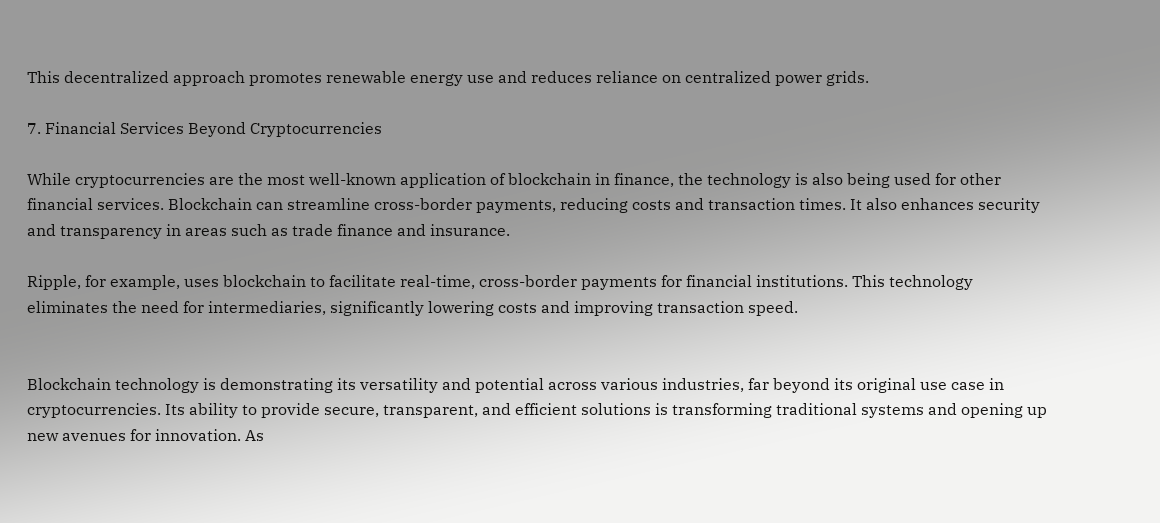This decentralized approach promotes renewable energy use and reduces reliance on centralized power grids.

7. Financial Services Beyond Cryptocurrencies

While cryptocurrencies are the most well-known application of blockchain in finance, the technology is also being used for other financial services. Blockchain can streamline cross-border payments, reducing costs and transaction times. It also enhances security and transparency in areas such as trade finance and insurance.

Ripple, for example, uses blockchain to facilitate real-time, cross-border payments for financial institutions. This technology eliminates the need for intermediaries, significantly lowering costs and improving transaction speed.


Blockchain technology is demonstrating its versatility and potential across various industries, far beyond its original use case in cryptocurrencies. Its ability to provide secure, transparent, and efficient solutions is transforming traditional systems and opening up new avenues for innovation. As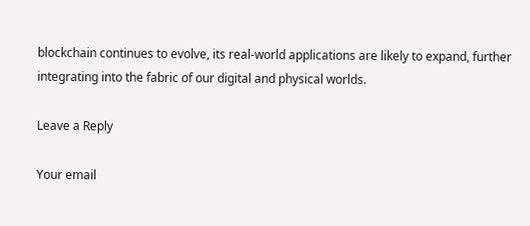blockchain continues to evolve, its real-world applications are likely to expand, further integrating into the fabric of our digital and physical worlds.

Leave a Reply

Your email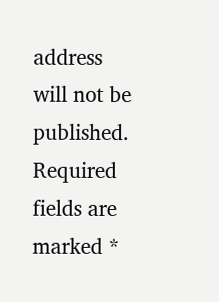address will not be published. Required fields are marked *